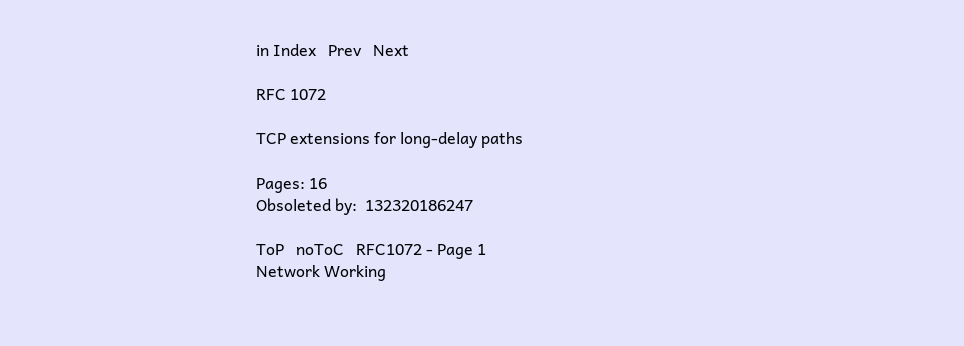in Index   Prev   Next

RFC 1072

TCP extensions for long-delay paths

Pages: 16
Obsoleted by:  132320186247

ToP   noToC   RFC1072 - Page 1
Network Working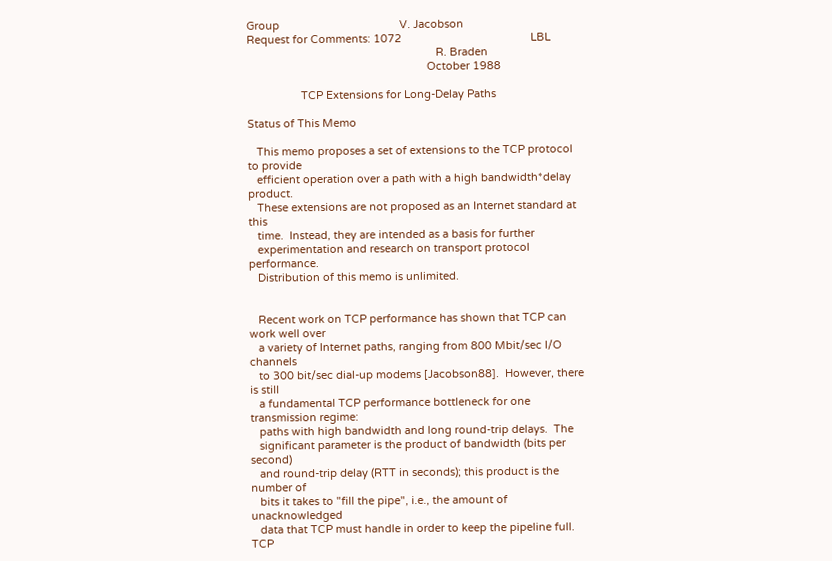Group                                        V. Jacobson
Request for Comments: 1072                                           LBL
                                                               R. Braden
                                                            October 1988

                  TCP Extensions for Long-Delay Paths

Status of This Memo

   This memo proposes a set of extensions to the TCP protocol to provide
   efficient operation over a path with a high bandwidth*delay product.
   These extensions are not proposed as an Internet standard at this
   time.  Instead, they are intended as a basis for further
   experimentation and research on transport protocol performance.
   Distribution of this memo is unlimited.


   Recent work on TCP performance has shown that TCP can work well over
   a variety of Internet paths, ranging from 800 Mbit/sec I/O channels
   to 300 bit/sec dial-up modems [Jacobson88].  However, there is still
   a fundamental TCP performance bottleneck for one transmission regime:
   paths with high bandwidth and long round-trip delays.  The
   significant parameter is the product of bandwidth (bits per second)
   and round-trip delay (RTT in seconds); this product is the number of
   bits it takes to "fill the pipe", i.e., the amount of unacknowledged
   data that TCP must handle in order to keep the pipeline full.  TCP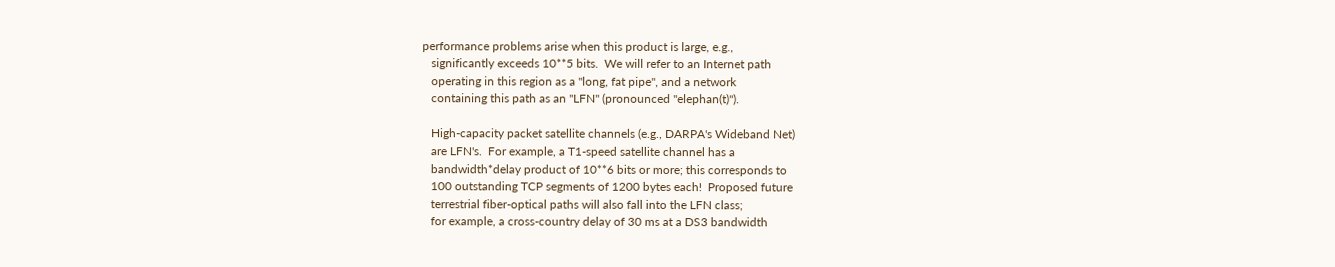performance problems arise when this product is large, e.g.,
   significantly exceeds 10**5 bits.  We will refer to an Internet path
   operating in this region as a "long, fat pipe", and a network
   containing this path as an "LFN" (pronounced "elephan(t)").

   High-capacity packet satellite channels (e.g., DARPA's Wideband Net)
   are LFN's.  For example, a T1-speed satellite channel has a
   bandwidth*delay product of 10**6 bits or more; this corresponds to
   100 outstanding TCP segments of 1200 bytes each!  Proposed future
   terrestrial fiber-optical paths will also fall into the LFN class;
   for example, a cross-country delay of 30 ms at a DS3 bandwidth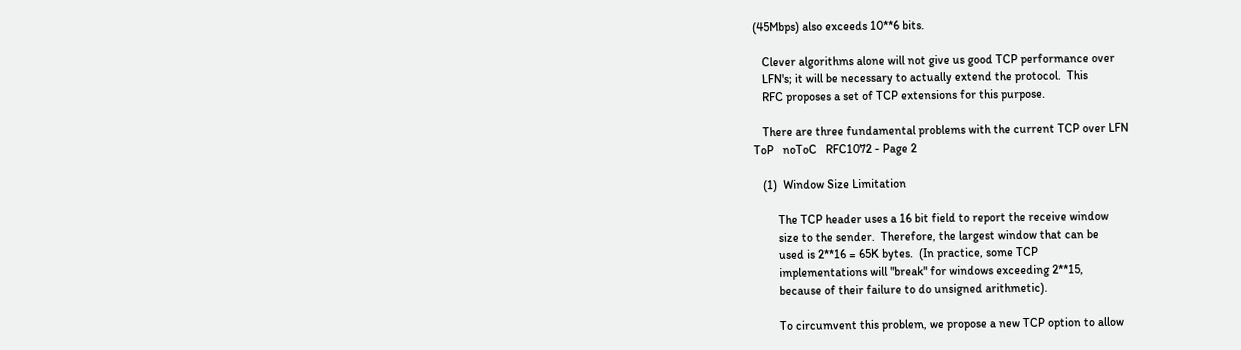(45Mbps) also exceeds 10**6 bits.

   Clever algorithms alone will not give us good TCP performance over
   LFN's; it will be necessary to actually extend the protocol.  This
   RFC proposes a set of TCP extensions for this purpose.

   There are three fundamental problems with the current TCP over LFN
ToP   noToC   RFC1072 - Page 2

   (1)  Window Size Limitation

        The TCP header uses a 16 bit field to report the receive window
        size to the sender.  Therefore, the largest window that can be
        used is 2**16 = 65K bytes.  (In practice, some TCP
        implementations will "break" for windows exceeding 2**15,
        because of their failure to do unsigned arithmetic).

        To circumvent this problem, we propose a new TCP option to allow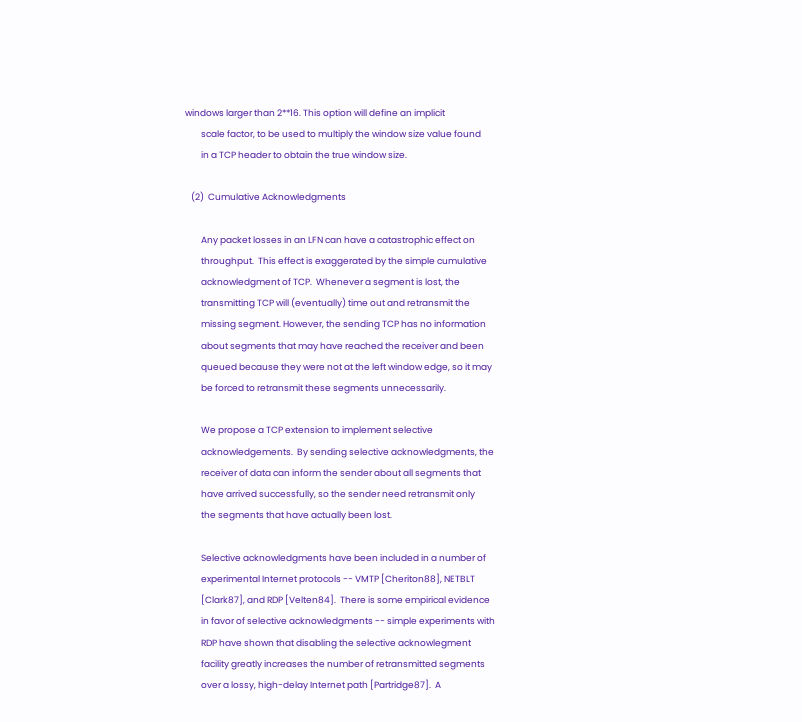windows larger than 2**16. This option will define an implicit
        scale factor, to be used to multiply the window size value found
        in a TCP header to obtain the true window size.

   (2)  Cumulative Acknowledgments

        Any packet losses in an LFN can have a catastrophic effect on
        throughput.  This effect is exaggerated by the simple cumulative
        acknowledgment of TCP.  Whenever a segment is lost, the
        transmitting TCP will (eventually) time out and retransmit the
        missing segment. However, the sending TCP has no information
        about segments that may have reached the receiver and been
        queued because they were not at the left window edge, so it may
        be forced to retransmit these segments unnecessarily.

        We propose a TCP extension to implement selective
        acknowledgements.  By sending selective acknowledgments, the
        receiver of data can inform the sender about all segments that
        have arrived successfully, so the sender need retransmit only
        the segments that have actually been lost.

        Selective acknowledgments have been included in a number of
        experimental Internet protocols -- VMTP [Cheriton88], NETBLT
        [Clark87], and RDP [Velten84].  There is some empirical evidence
        in favor of selective acknowledgments -- simple experiments with
        RDP have shown that disabling the selective acknowlegment
        facility greatly increases the number of retransmitted segments
        over a lossy, high-delay Internet path [Partridge87].  A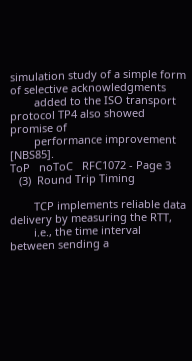simulation study of a simple form of selective acknowledgments
        added to the ISO transport protocol TP4 also showed promise of
        performance improvement [NBS85].
ToP   noToC   RFC1072 - Page 3
   (3)  Round Trip Timing

        TCP implements reliable data delivery by measuring the RTT,
        i.e., the time interval between sending a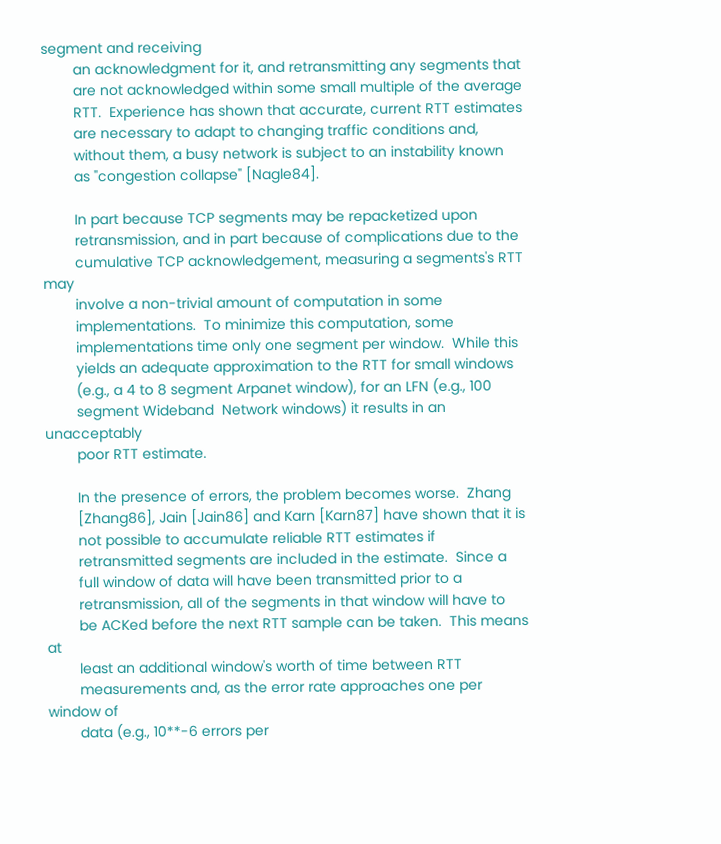segment and receiving
        an acknowledgment for it, and retransmitting any segments that
        are not acknowledged within some small multiple of the average
        RTT.  Experience has shown that accurate, current RTT estimates
        are necessary to adapt to changing traffic conditions and,
        without them, a busy network is subject to an instability known
        as "congestion collapse" [Nagle84].

        In part because TCP segments may be repacketized upon
        retransmission, and in part because of complications due to the
        cumulative TCP acknowledgement, measuring a segments's RTT may
        involve a non-trivial amount of computation in some
        implementations.  To minimize this computation, some
        implementations time only one segment per window.  While this
        yields an adequate approximation to the RTT for small windows
        (e.g., a 4 to 8 segment Arpanet window), for an LFN (e.g., 100
        segment Wideband  Network windows) it results in an unacceptably
        poor RTT estimate.

        In the presence of errors, the problem becomes worse.  Zhang
        [Zhang86], Jain [Jain86] and Karn [Karn87] have shown that it is
        not possible to accumulate reliable RTT estimates if
        retransmitted segments are included in the estimate.  Since a
        full window of data will have been transmitted prior to a
        retransmission, all of the segments in that window will have to
        be ACKed before the next RTT sample can be taken.  This means at
        least an additional window's worth of time between RTT
        measurements and, as the error rate approaches one per window of
        data (e.g., 10**-6 errors per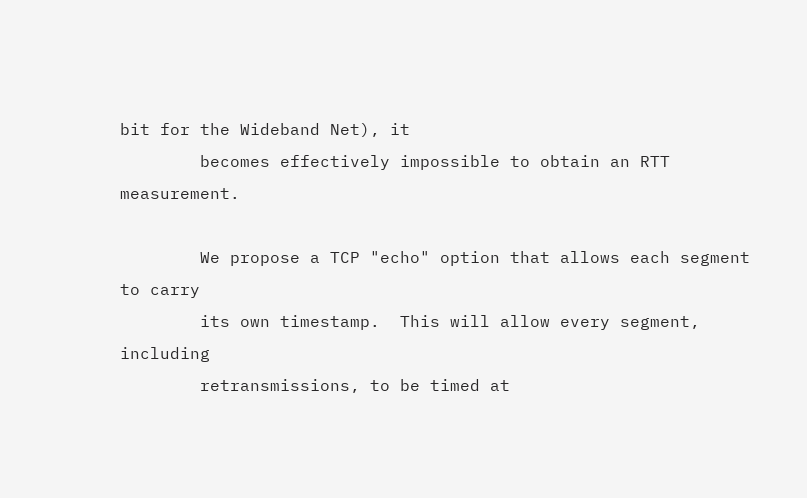bit for the Wideband Net), it
        becomes effectively impossible to obtain an RTT measurement.

        We propose a TCP "echo" option that allows each segment to carry
        its own timestamp.  This will allow every segment, including
        retransmissions, to be timed at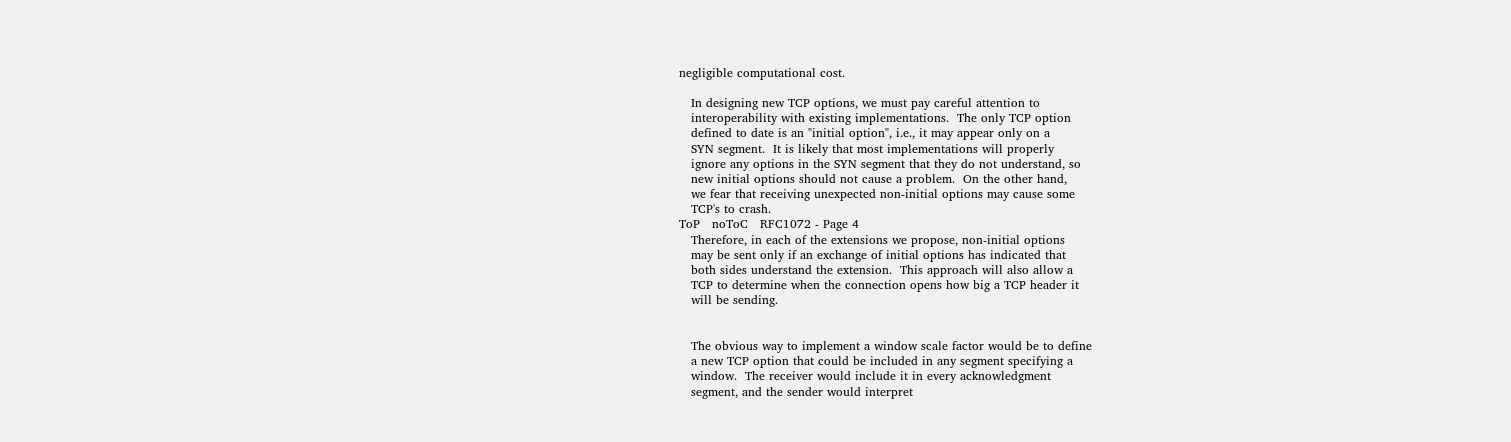negligible computational cost.

   In designing new TCP options, we must pay careful attention to
   interoperability with existing implementations.  The only TCP option
   defined to date is an "initial option", i.e., it may appear only on a
   SYN segment.  It is likely that most implementations will properly
   ignore any options in the SYN segment that they do not understand, so
   new initial options should not cause a problem.  On the other hand,
   we fear that receiving unexpected non-initial options may cause some
   TCP's to crash.
ToP   noToC   RFC1072 - Page 4
   Therefore, in each of the extensions we propose, non-initial options
   may be sent only if an exchange of initial options has indicated that
   both sides understand the extension.  This approach will also allow a
   TCP to determine when the connection opens how big a TCP header it
   will be sending.


   The obvious way to implement a window scale factor would be to define
   a new TCP option that could be included in any segment specifying a
   window.  The receiver would include it in every acknowledgment
   segment, and the sender would interpret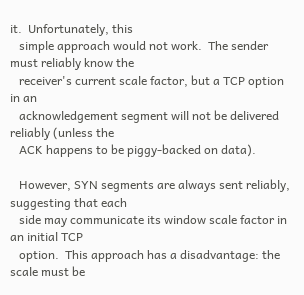it.  Unfortunately, this
   simple approach would not work.  The sender must reliably know the
   receiver's current scale factor, but a TCP option in an
   acknowledgement segment will not be delivered reliably (unless the
   ACK happens to be piggy-backed on data).

   However, SYN segments are always sent reliably, suggesting that each
   side may communicate its window scale factor in an initial TCP
   option.  This approach has a disadvantage: the scale must be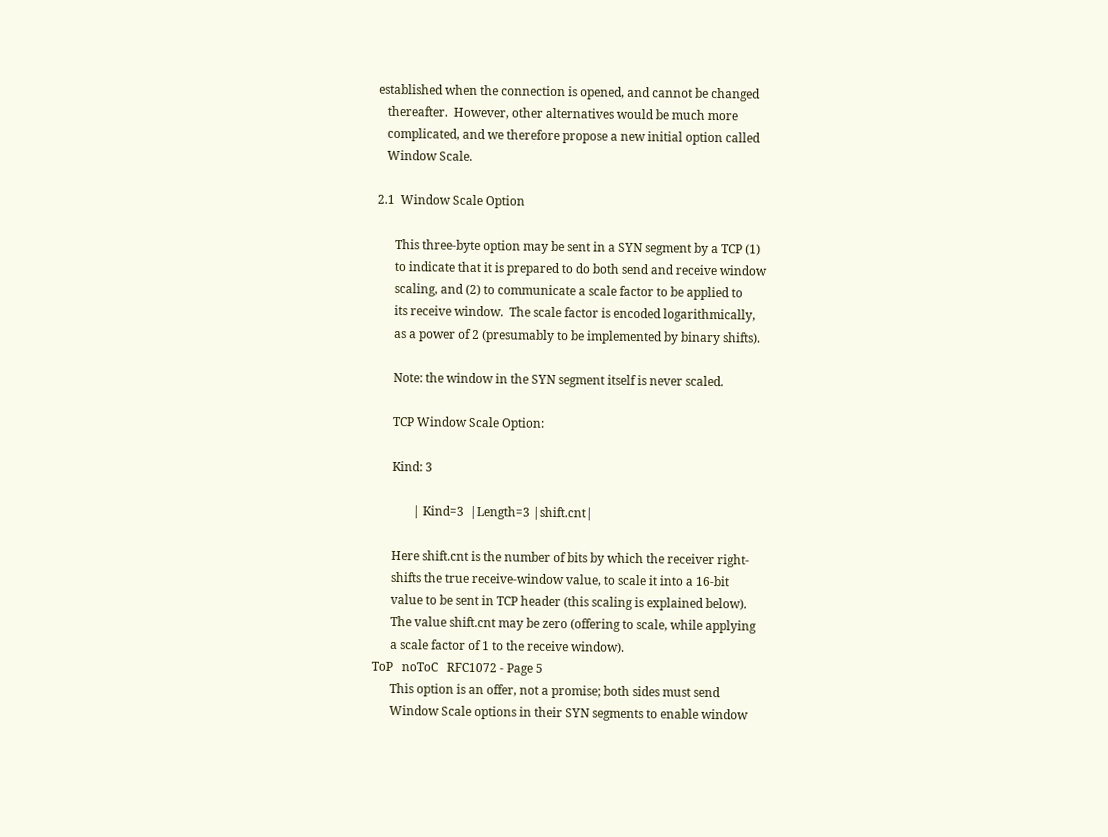established when the connection is opened, and cannot be changed
   thereafter.  However, other alternatives would be much more
   complicated, and we therefore propose a new initial option called
   Window Scale.

2.1  Window Scale Option

      This three-byte option may be sent in a SYN segment by a TCP (1)
      to indicate that it is prepared to do both send and receive window
      scaling, and (2) to communicate a scale factor to be applied to
      its receive window.  The scale factor is encoded logarithmically,
      as a power of 2 (presumably to be implemented by binary shifts).

      Note: the window in the SYN segment itself is never scaled.

      TCP Window Scale Option:

      Kind: 3

             | Kind=3  |Length=3 |shift.cnt|

      Here shift.cnt is the number of bits by which the receiver right-
      shifts the true receive-window value, to scale it into a 16-bit
      value to be sent in TCP header (this scaling is explained below).
      The value shift.cnt may be zero (offering to scale, while applying
      a scale factor of 1 to the receive window).
ToP   noToC   RFC1072 - Page 5
      This option is an offer, not a promise; both sides must send
      Window Scale options in their SYN segments to enable window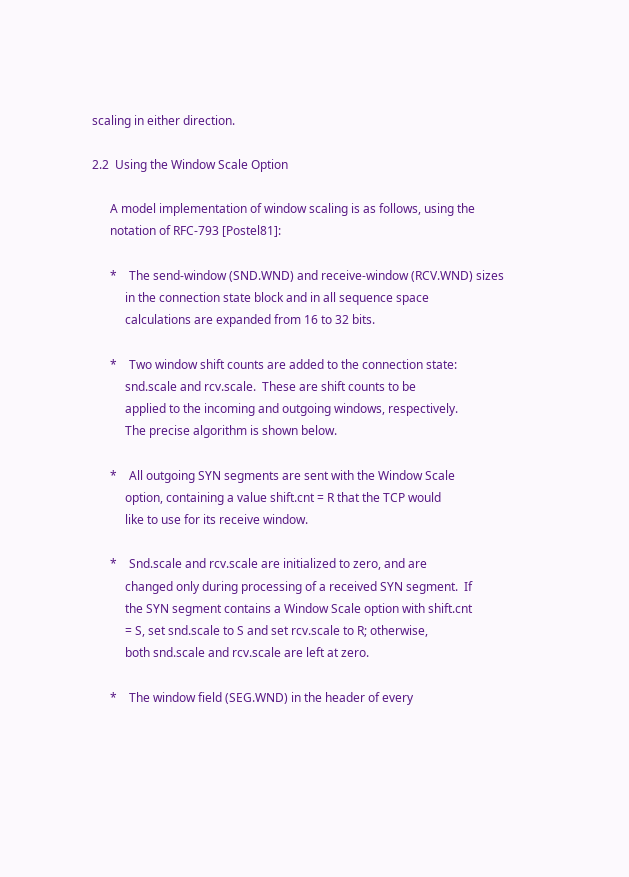scaling in either direction.

2.2  Using the Window Scale Option

      A model implementation of window scaling is as follows, using the
      notation of RFC-793 [Postel81]:

      *    The send-window (SND.WND) and receive-window (RCV.WND) sizes
           in the connection state block and in all sequence space
           calculations are expanded from 16 to 32 bits.

      *    Two window shift counts are added to the connection state:
           snd.scale and rcv.scale.  These are shift counts to be
           applied to the incoming and outgoing windows, respectively.
           The precise algorithm is shown below.

      *    All outgoing SYN segments are sent with the Window Scale
           option, containing a value shift.cnt = R that the TCP would
           like to use for its receive window.

      *    Snd.scale and rcv.scale are initialized to zero, and are
           changed only during processing of a received SYN segment.  If
           the SYN segment contains a Window Scale option with shift.cnt
           = S, set snd.scale to S and set rcv.scale to R; otherwise,
           both snd.scale and rcv.scale are left at zero.

      *    The window field (SEG.WND) in the header of every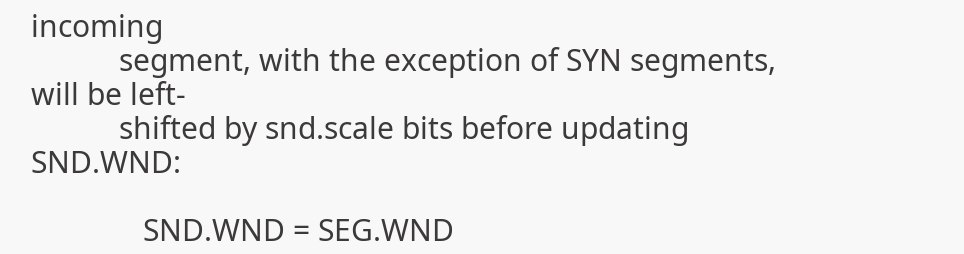incoming
           segment, with the exception of SYN segments, will be left-
           shifted by snd.scale bits before updating SND.WND:

              SND.WND = SEG.WND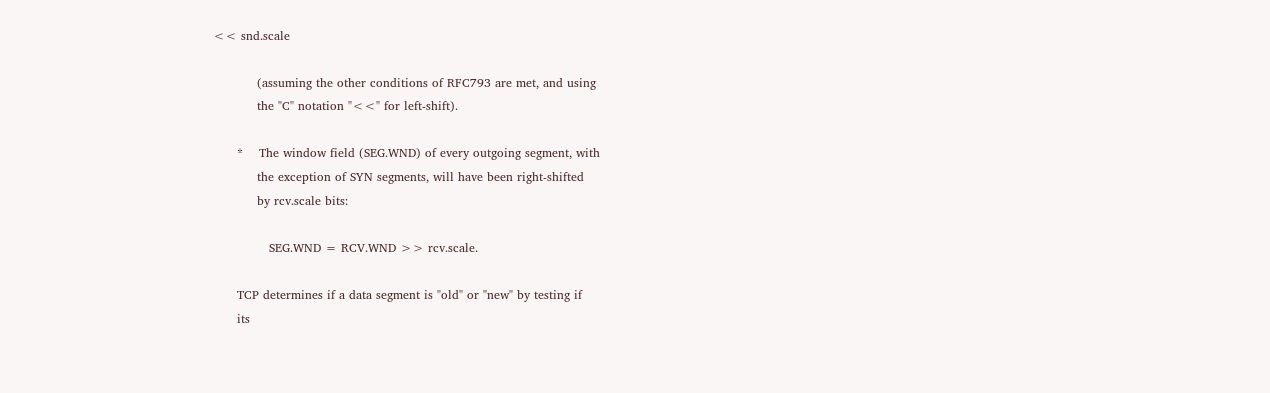<< snd.scale

           (assuming the other conditions of RFC793 are met, and using
           the "C" notation "<<" for left-shift).

      *    The window field (SEG.WND) of every outgoing segment, with
           the exception of SYN segments, will have been right-shifted
           by rcv.scale bits:

              SEG.WND = RCV.WND >> rcv.scale.

      TCP determines if a data segment is "old" or "new" by testing if
      its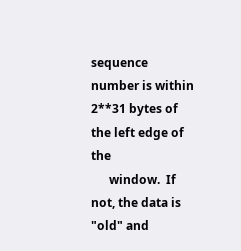sequence number is within 2**31 bytes of the left edge of the
      window.  If not, the data is "old" and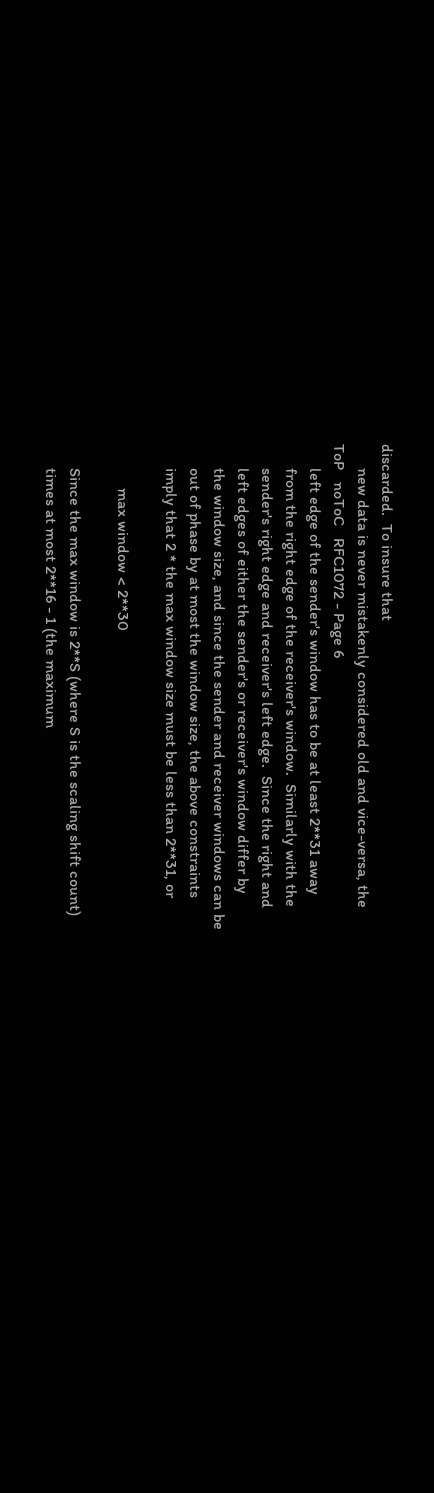discarded.  To insure that
      new data is never mistakenly considered old and vice-versa, the
ToP   noToC   RFC1072 - Page 6
      left edge of the sender's window has to be at least 2**31 away
      from the right edge of the receiver's window.  Similarly with the
      sender's right edge and receiver's left edge.  Since the right and
      left edges of either the sender's or receiver's window differ by
      the window size, and since the sender and receiver windows can be
      out of phase by at most the window size, the above constraints
      imply that 2 * the max window size must be less than 2**31, or

           max window < 2**30

      Since the max window is 2**S (where S is the scaling shift count)
      times at most 2**16 - 1 (the maximum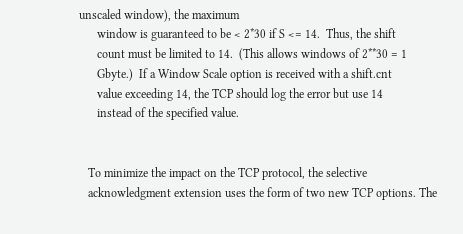unscaled window), the maximum
      window is guaranteed to be < 2*30 if S <= 14.  Thus, the shift
      count must be limited to 14.  (This allows windows of 2**30 = 1
      Gbyte.)  If a Window Scale option is received with a shift.cnt
      value exceeding 14, the TCP should log the error but use 14
      instead of the specified value.


   To minimize the impact on the TCP protocol, the selective
   acknowledgment extension uses the form of two new TCP options. The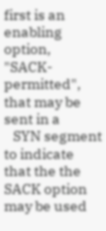first is an enabling option, "SACK-permitted", that may be sent in a
   SYN segment to indicate that the the SACK option may be used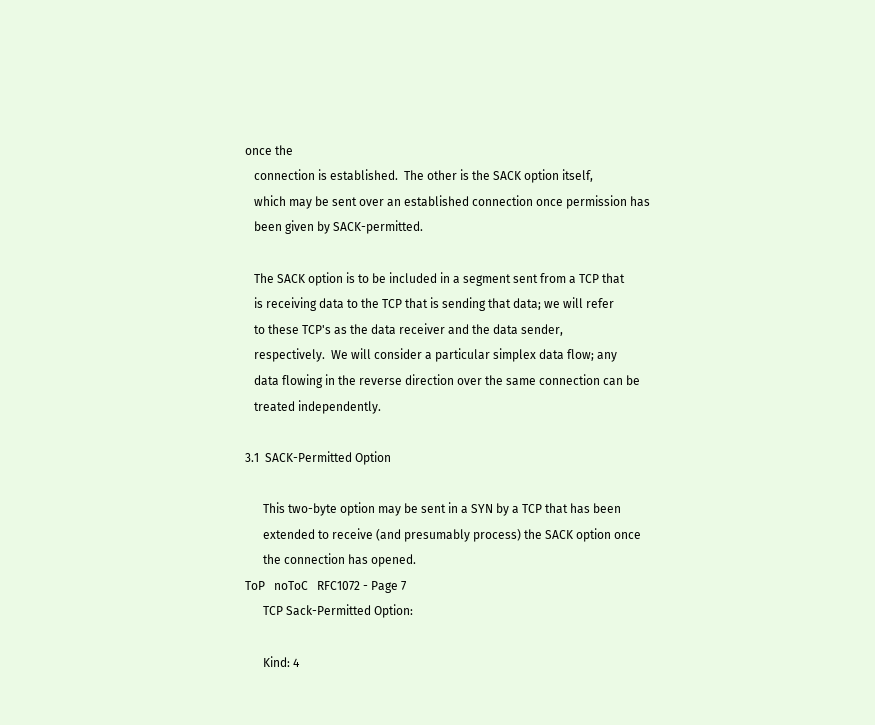once the
   connection is established.  The other is the SACK option itself,
   which may be sent over an established connection once permission has
   been given by SACK-permitted.

   The SACK option is to be included in a segment sent from a TCP that
   is receiving data to the TCP that is sending that data; we will refer
   to these TCP's as the data receiver and the data sender,
   respectively.  We will consider a particular simplex data flow; any
   data flowing in the reverse direction over the same connection can be
   treated independently.

3.1  SACK-Permitted Option

      This two-byte option may be sent in a SYN by a TCP that has been
      extended to receive (and presumably process) the SACK option once
      the connection has opened.
ToP   noToC   RFC1072 - Page 7
      TCP Sack-Permitted Option:

      Kind: 4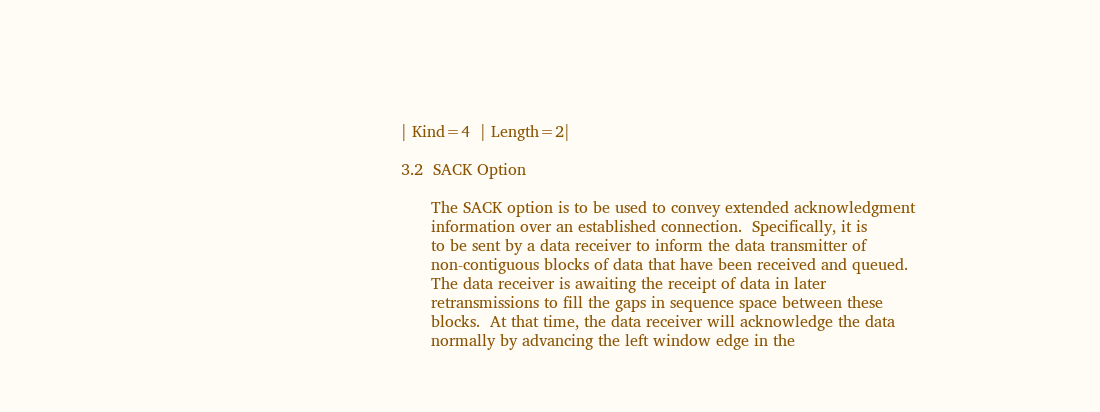| Kind=4  | Length=2|

3.2  SACK Option

      The SACK option is to be used to convey extended acknowledgment
      information over an established connection.  Specifically, it is
      to be sent by a data receiver to inform the data transmitter of
      non-contiguous blocks of data that have been received and queued.
      The data receiver is awaiting the receipt of data in later
      retransmissions to fill the gaps in sequence space between these
      blocks.  At that time, the data receiver will acknowledge the data
      normally by advancing the left window edge in the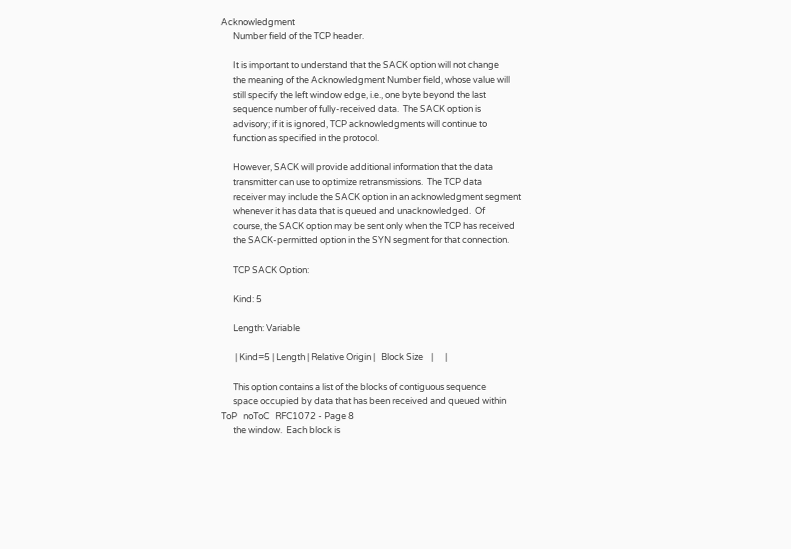Acknowledgment
      Number field of the TCP header.

      It is important to understand that the SACK option will not change
      the meaning of the Acknowledgment Number field, whose value will
      still specify the left window edge, i.e., one byte beyond the last
      sequence number of fully-received data.  The SACK option is
      advisory; if it is ignored, TCP acknowledgments will continue to
      function as specified in the protocol.

      However, SACK will provide additional information that the data
      transmitter can use to optimize retransmissions.  The TCP data
      receiver may include the SACK option in an acknowledgment segment
      whenever it has data that is queued and unacknowledged.  Of
      course, the SACK option may be sent only when the TCP has received
      the SACK-permitted option in the SYN segment for that connection.

      TCP SACK Option:

      Kind: 5

      Length: Variable

       | Kind=5 | Length | Relative Origin |   Block Size    |      |

      This option contains a list of the blocks of contiguous sequence
      space occupied by data that has been received and queued within
ToP   noToC   RFC1072 - Page 8
      the window.  Each block is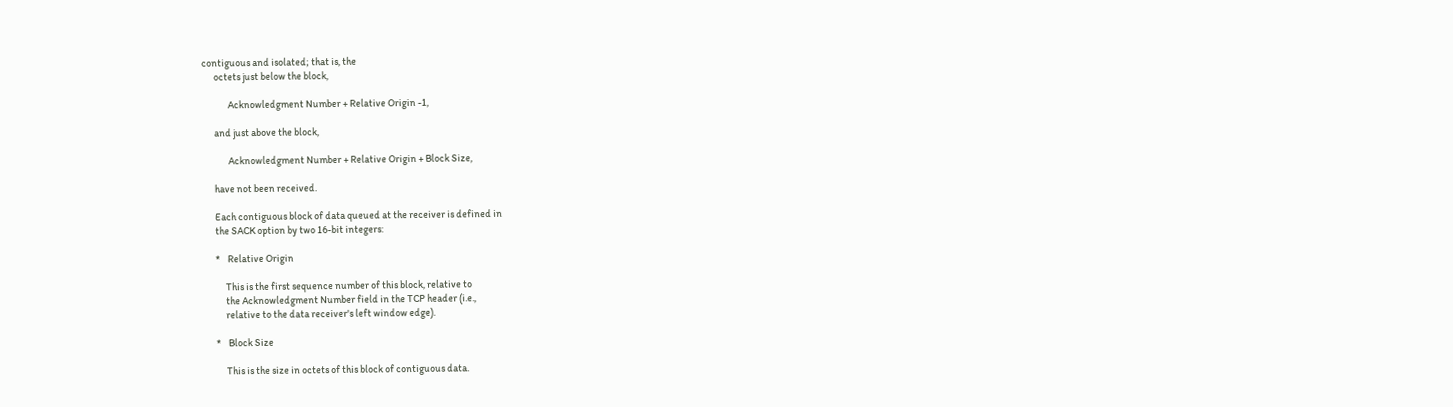contiguous and isolated; that is, the
      octets just below the block,

             Acknowledgment Number + Relative Origin -1,

      and just above the block,

             Acknowledgment Number + Relative Origin + Block Size,

      have not been received.

      Each contiguous block of data queued at the receiver is defined in
      the SACK option by two 16-bit integers:

      *    Relative Origin

           This is the first sequence number of this block, relative to
           the Acknowledgment Number field in the TCP header (i.e.,
           relative to the data receiver's left window edge).

      *    Block Size

           This is the size in octets of this block of contiguous data.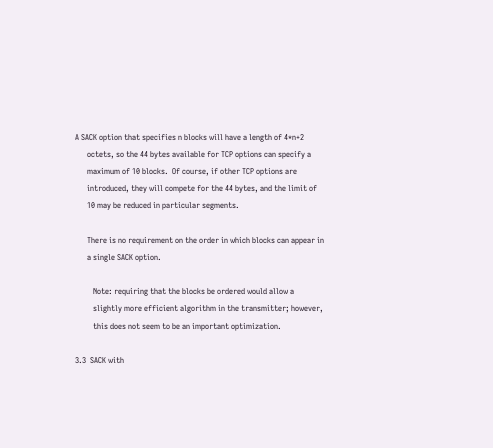A SACK option that specifies n blocks will have a length of 4*n+2
      octets, so the 44 bytes available for TCP options can specify a
      maximum of 10 blocks.  Of course, if other TCP options are
      introduced, they will compete for the 44 bytes, and the limit of
      10 may be reduced in particular segments.

      There is no requirement on the order in which blocks can appear in
      a single SACK option.

         Note: requiring that the blocks be ordered would allow a
         slightly more efficient algorithm in the transmitter; however,
         this does not seem to be an important optimization.

3.3  SACK with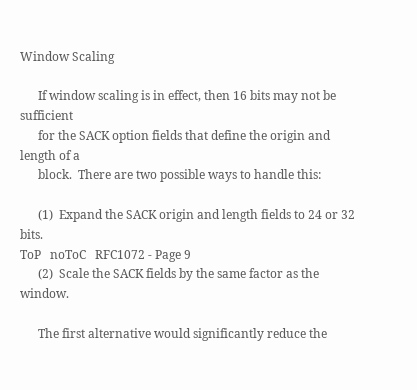Window Scaling

      If window scaling is in effect, then 16 bits may not be sufficient
      for the SACK option fields that define the origin and length of a
      block.  There are two possible ways to handle this:

      (1)  Expand the SACK origin and length fields to 24 or 32 bits.
ToP   noToC   RFC1072 - Page 9
      (2)  Scale the SACK fields by the same factor as the window.

      The first alternative would significantly reduce the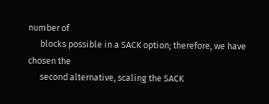number of
      blocks possible in a SACK option; therefore, we have chosen the
      second alternative, scaling the SACK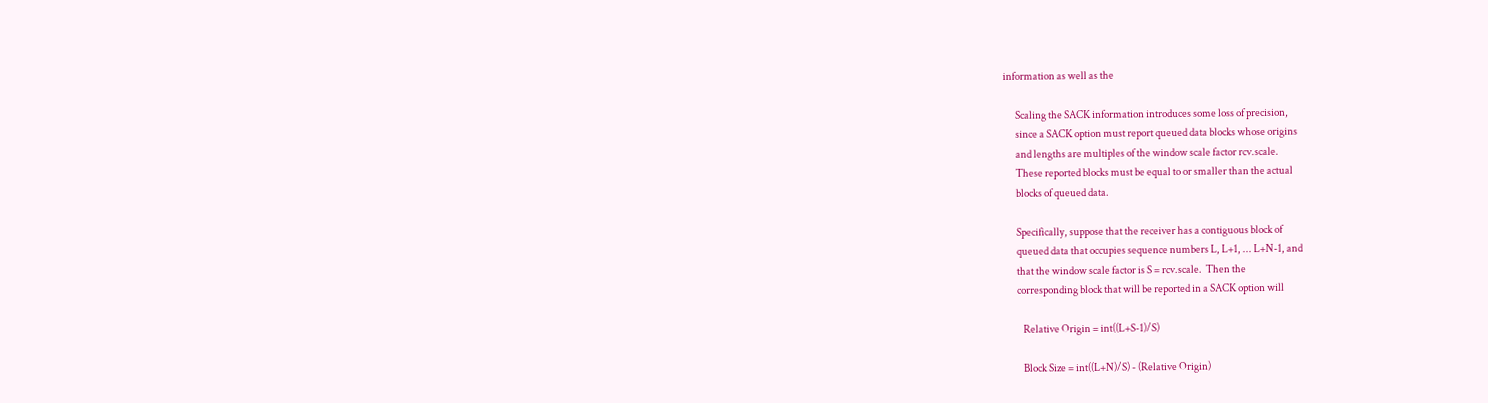information as well as the

      Scaling the SACK information introduces some loss of precision,
      since a SACK option must report queued data blocks whose origins
      and lengths are multiples of the window scale factor rcv.scale.
      These reported blocks must be equal to or smaller than the actual
      blocks of queued data.

      Specifically, suppose that the receiver has a contiguous block of
      queued data that occupies sequence numbers L, L+1, ... L+N-1, and
      that the window scale factor is S = rcv.scale.  Then the
      corresponding block that will be reported in a SACK option will

         Relative Origin = int((L+S-1)/S)

         Block Size = int((L+N)/S) - (Relative Origin)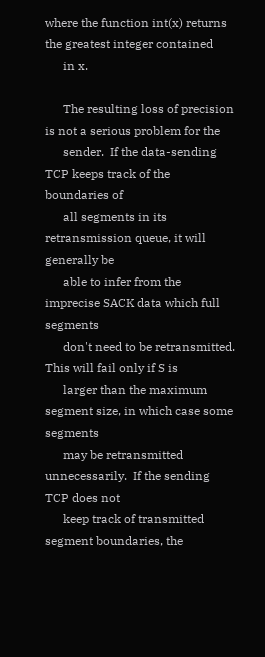where the function int(x) returns the greatest integer contained
      in x.

      The resulting loss of precision is not a serious problem for the
      sender.  If the data-sending TCP keeps track of the boundaries of
      all segments in its retransmission queue, it will generally be
      able to infer from the imprecise SACK data which full segments
      don't need to be retransmitted.  This will fail only if S is
      larger than the maximum segment size, in which case some segments
      may be retransmitted unnecessarily.  If the sending TCP does not
      keep track of transmitted segment boundaries, the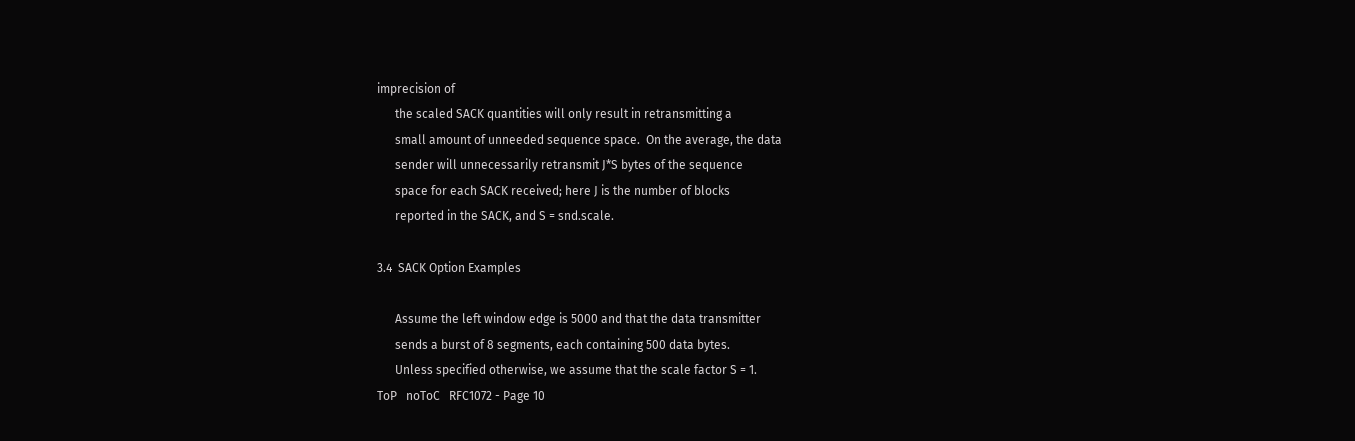imprecision of
      the scaled SACK quantities will only result in retransmitting a
      small amount of unneeded sequence space.  On the average, the data
      sender will unnecessarily retransmit J*S bytes of the sequence
      space for each SACK received; here J is the number of blocks
      reported in the SACK, and S = snd.scale.

3.4  SACK Option Examples

      Assume the left window edge is 5000 and that the data transmitter
      sends a burst of 8 segments, each containing 500 data bytes.
      Unless specified otherwise, we assume that the scale factor S = 1.
ToP   noToC   RFC1072 - Page 10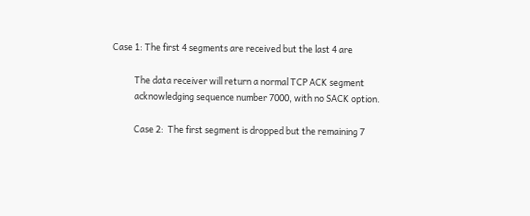Case 1: The first 4 segments are received but the last 4 are

           The data receiver will return a normal TCP ACK segment
           acknowledging sequence number 7000, with no SACK option.

           Case 2:  The first segment is dropped but the remaining 7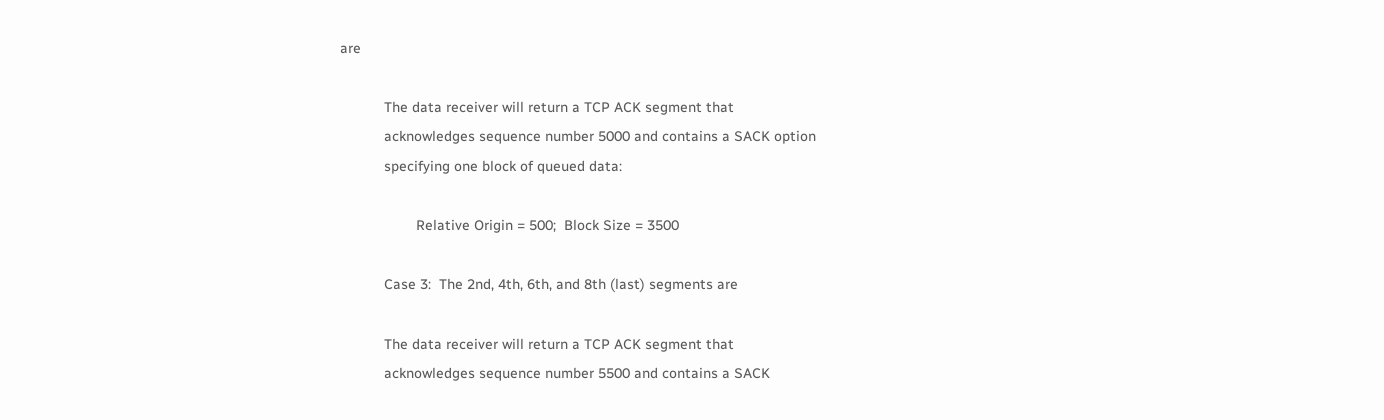are

           The data receiver will return a TCP ACK segment that
           acknowledges sequence number 5000 and contains a SACK option
           specifying one block of queued data:

                   Relative Origin = 500;  Block Size = 3500

           Case 3:  The 2nd, 4th, 6th, and 8th (last) segments are

           The data receiver will return a TCP ACK segment that
           acknowledges sequence number 5500 and contains a SACK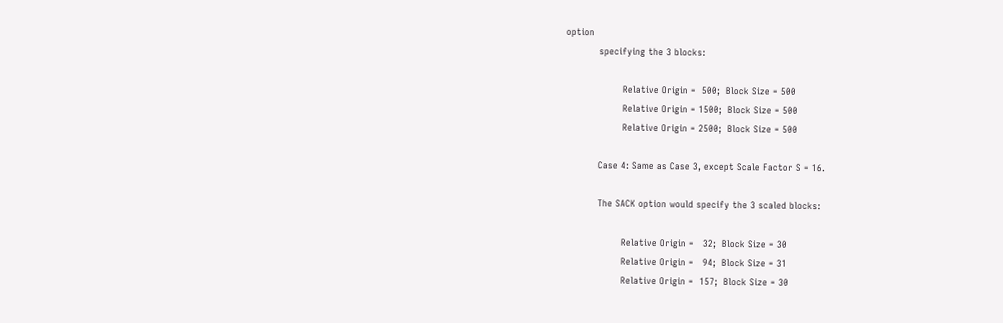option
           specifying the 3 blocks:

                   Relative Origin =  500;  Block Size = 500
                   Relative Origin = 1500;  Block Size = 500
                   Relative Origin = 2500;  Block Size = 500

           Case 4: Same as Case 3, except Scale Factor S = 16.

           The SACK option would specify the 3 scaled blocks:

                   Relative Origin =   32;  Block Size = 30
                   Relative Origin =   94;  Block Size = 31
                   Relative Origin =  157;  Block Size = 30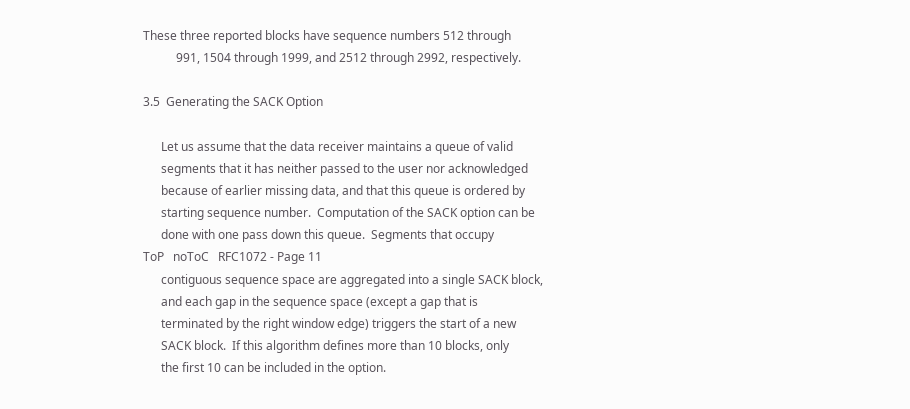These three reported blocks have sequence numbers 512 through
           991, 1504 through 1999, and 2512 through 2992, respectively.

3.5  Generating the SACK Option

      Let us assume that the data receiver maintains a queue of valid
      segments that it has neither passed to the user nor acknowledged
      because of earlier missing data, and that this queue is ordered by
      starting sequence number.  Computation of the SACK option can be
      done with one pass down this queue.  Segments that occupy
ToP   noToC   RFC1072 - Page 11
      contiguous sequence space are aggregated into a single SACK block,
      and each gap in the sequence space (except a gap that is
      terminated by the right window edge) triggers the start of a new
      SACK block.  If this algorithm defines more than 10 blocks, only
      the first 10 can be included in the option.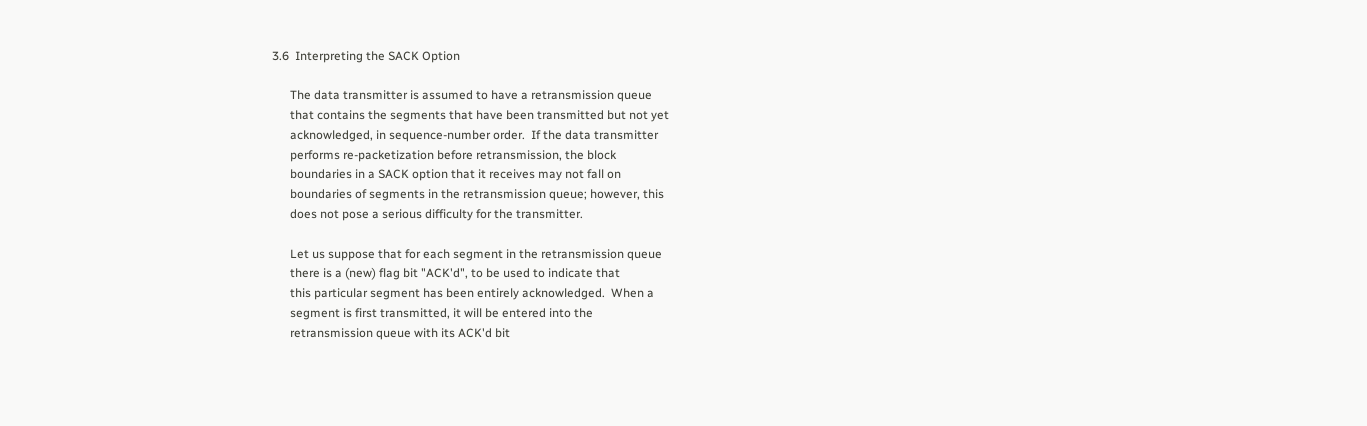3.6  Interpreting the SACK Option

      The data transmitter is assumed to have a retransmission queue
      that contains the segments that have been transmitted but not yet
      acknowledged, in sequence-number order.  If the data transmitter
      performs re-packetization before retransmission, the block
      boundaries in a SACK option that it receives may not fall on
      boundaries of segments in the retransmission queue; however, this
      does not pose a serious difficulty for the transmitter.

      Let us suppose that for each segment in the retransmission queue
      there is a (new) flag bit "ACK'd", to be used to indicate that
      this particular segment has been entirely acknowledged.  When a
      segment is first transmitted, it will be entered into the
      retransmission queue with its ACK'd bit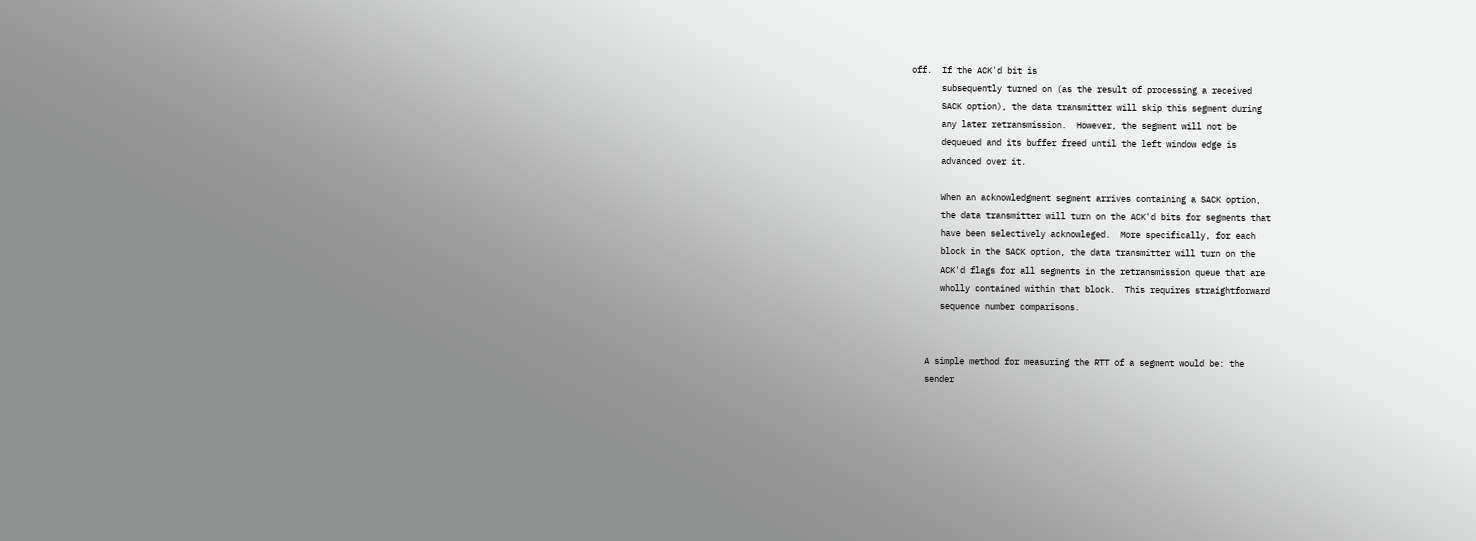off.  If the ACK'd bit is
      subsequently turned on (as the result of processing a received
      SACK option), the data transmitter will skip this segment during
      any later retransmission.  However, the segment will not be
      dequeued and its buffer freed until the left window edge is
      advanced over it.

      When an acknowledgment segment arrives containing a SACK option,
      the data transmitter will turn on the ACK'd bits for segments that
      have been selectively acknowleged.  More specifically, for each
      block in the SACK option, the data transmitter will turn on the
      ACK'd flags for all segments in the retransmission queue that are
      wholly contained within that block.  This requires straightforward
      sequence number comparisons.


   A simple method for measuring the RTT of a segment would be: the
   sender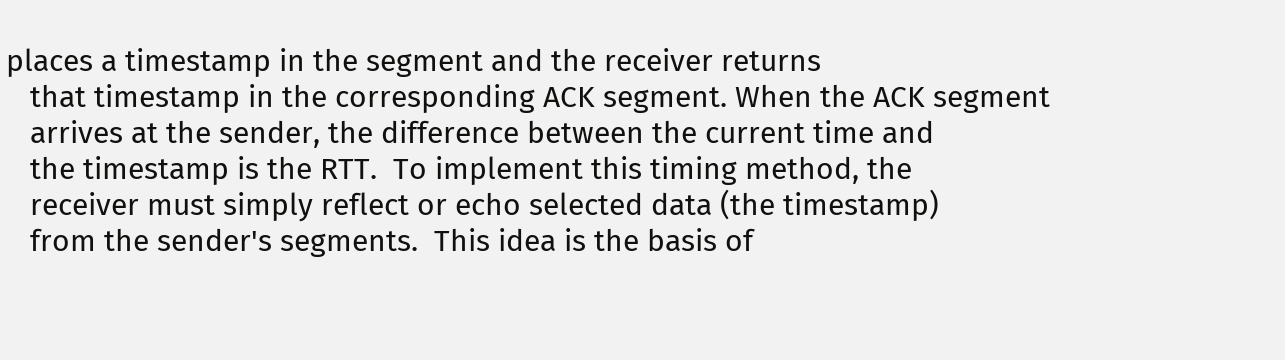places a timestamp in the segment and the receiver returns
   that timestamp in the corresponding ACK segment. When the ACK segment
   arrives at the sender, the difference between the current time and
   the timestamp is the RTT.  To implement this timing method, the
   receiver must simply reflect or echo selected data (the timestamp)
   from the sender's segments.  This idea is the basis of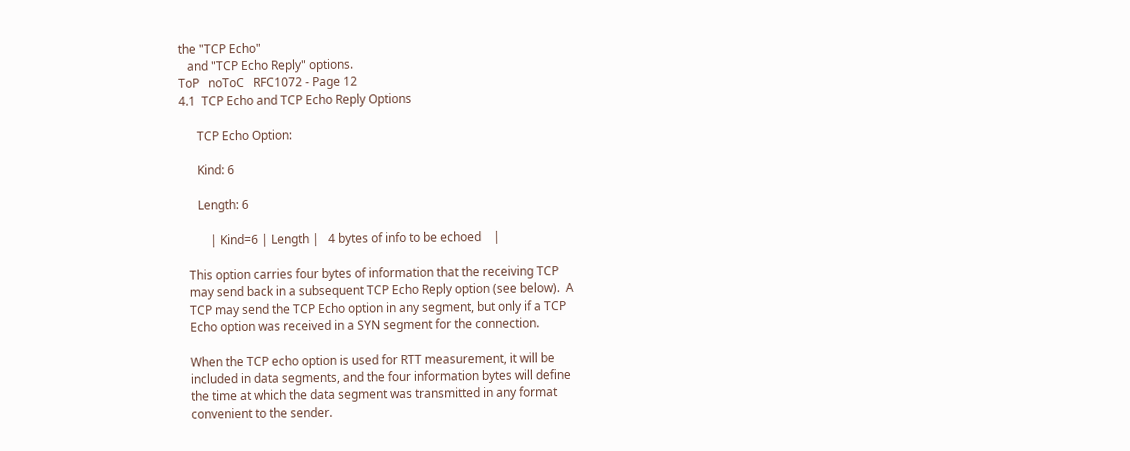the "TCP Echo"
   and "TCP Echo Reply" options.
ToP   noToC   RFC1072 - Page 12
4.1  TCP Echo and TCP Echo Reply Options

      TCP Echo Option:

      Kind: 6

      Length: 6

          | Kind=6 | Length |   4 bytes of info to be echoed    |

   This option carries four bytes of information that the receiving TCP
   may send back in a subsequent TCP Echo Reply option (see below).  A
   TCP may send the TCP Echo option in any segment, but only if a TCP
   Echo option was received in a SYN segment for the connection.

   When the TCP echo option is used for RTT measurement, it will be
   included in data segments, and the four information bytes will define
   the time at which the data segment was transmitted in any format
   convenient to the sender.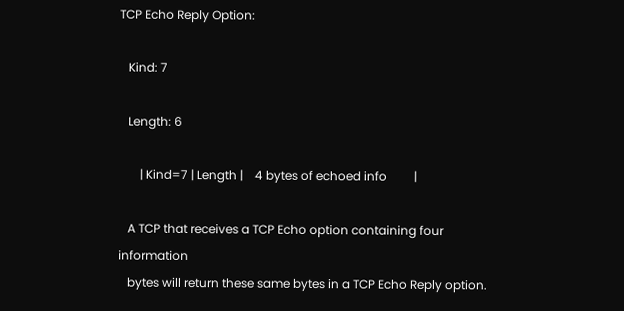TCP Echo Reply Option:

   Kind: 7

   Length: 6

       | Kind=7 | Length |    4 bytes of echoed info         |

   A TCP that receives a TCP Echo option containing four information
   bytes will return these same bytes in a TCP Echo Reply option.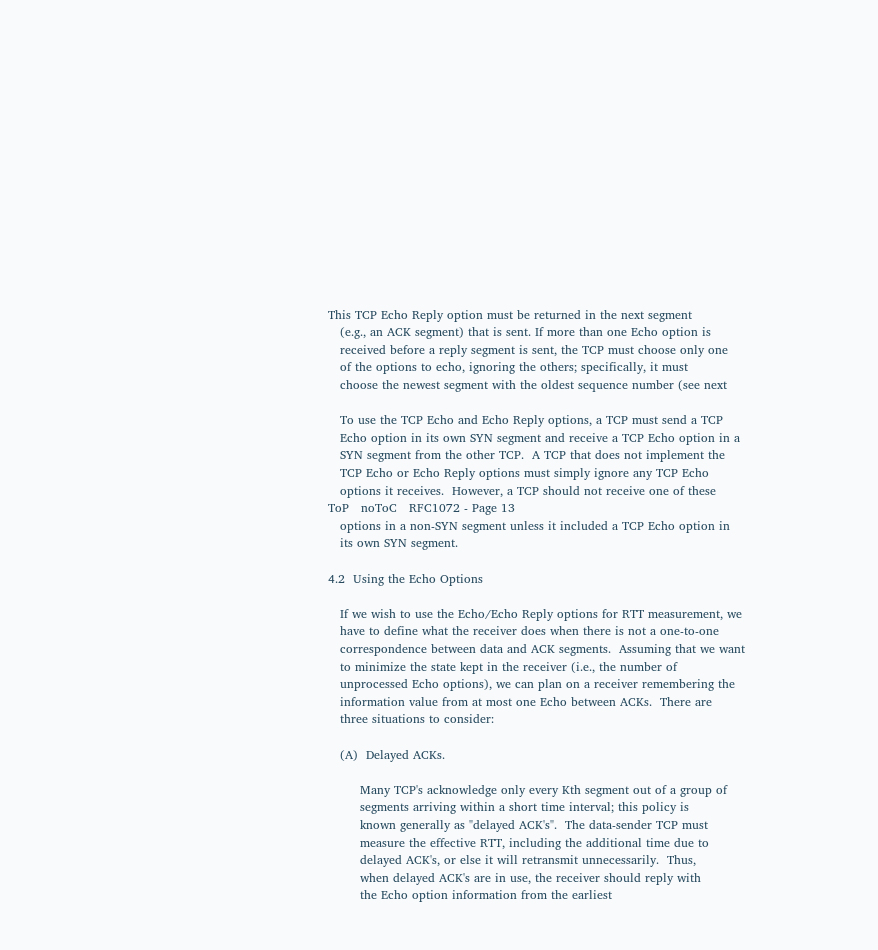This TCP Echo Reply option must be returned in the next segment
   (e.g., an ACK segment) that is sent. If more than one Echo option is
   received before a reply segment is sent, the TCP must choose only one
   of the options to echo, ignoring the others; specifically, it must
   choose the newest segment with the oldest sequence number (see next

   To use the TCP Echo and Echo Reply options, a TCP must send a TCP
   Echo option in its own SYN segment and receive a TCP Echo option in a
   SYN segment from the other TCP.  A TCP that does not implement the
   TCP Echo or Echo Reply options must simply ignore any TCP Echo
   options it receives.  However, a TCP should not receive one of these
ToP   noToC   RFC1072 - Page 13
   options in a non-SYN segment unless it included a TCP Echo option in
   its own SYN segment.

4.2  Using the Echo Options

   If we wish to use the Echo/Echo Reply options for RTT measurement, we
   have to define what the receiver does when there is not a one-to-one
   correspondence between data and ACK segments.  Assuming that we want
   to minimize the state kept in the receiver (i.e., the number of
   unprocessed Echo options), we can plan on a receiver remembering the
   information value from at most one Echo between ACKs.  There are
   three situations to consider:

   (A)  Delayed ACKs.

        Many TCP's acknowledge only every Kth segment out of a group of
        segments arriving within a short time interval; this policy is
        known generally as "delayed ACK's".  The data-sender TCP must
        measure the effective RTT, including the additional time due to
        delayed ACK's, or else it will retransmit unnecessarily.  Thus,
        when delayed ACK's are in use, the receiver should reply with
        the Echo option information from the earliest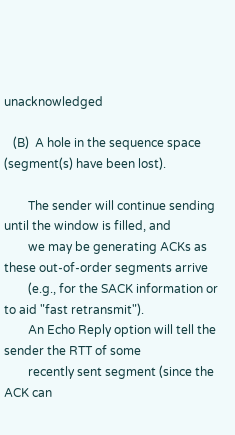unacknowledged

   (B)  A hole in the sequence space (segment(s) have been lost).

        The sender will continue sending until the window is filled, and
        we may be generating ACKs as these out-of-order segments arrive
        (e.g., for the SACK information or to aid "fast retransmit").
        An Echo Reply option will tell the sender the RTT of some
        recently sent segment (since the ACK can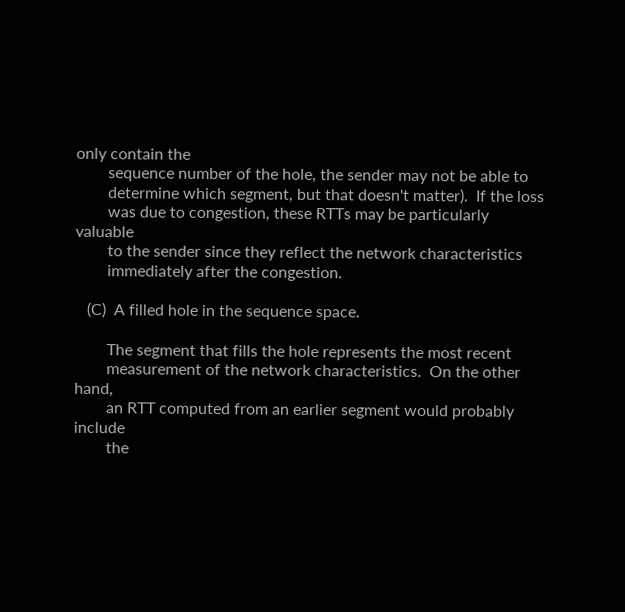only contain the
        sequence number of the hole, the sender may not be able to
        determine which segment, but that doesn't matter).  If the loss
        was due to congestion, these RTTs may be particularly valuable
        to the sender since they reflect the network characteristics
        immediately after the congestion.

   (C)  A filled hole in the sequence space.

        The segment that fills the hole represents the most recent
        measurement of the network characteristics.  On the other hand,
        an RTT computed from an earlier segment would probably include
        the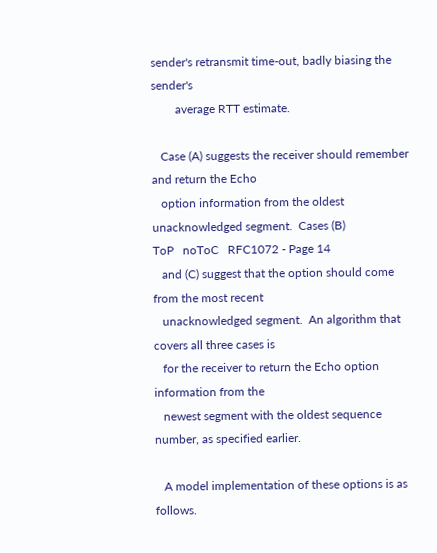sender's retransmit time-out, badly biasing the sender's
        average RTT estimate.

   Case (A) suggests the receiver should remember and return the Echo
   option information from the oldest unacknowledged segment.  Cases (B)
ToP   noToC   RFC1072 - Page 14
   and (C) suggest that the option should come from the most recent
   unacknowledged segment.  An algorithm that covers all three cases is
   for the receiver to return the Echo option information from the
   newest segment with the oldest sequence number, as specified earlier.

   A model implementation of these options is as follows.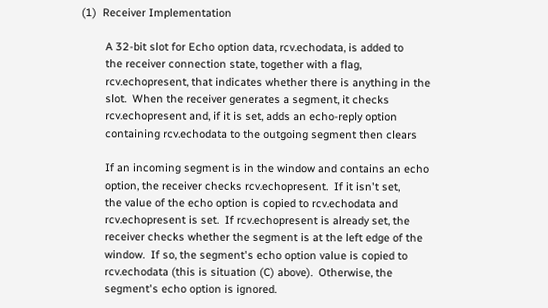(1)  Receiver Implementation

        A 32-bit slot for Echo option data, rcv.echodata, is added to
        the receiver connection state, together with a flag,
        rcv.echopresent, that indicates whether there is anything in the
        slot.  When the receiver generates a segment, it checks
        rcv.echopresent and, if it is set, adds an echo-reply option
        containing rcv.echodata to the outgoing segment then clears

        If an incoming segment is in the window and contains an echo
        option, the receiver checks rcv.echopresent.  If it isn't set,
        the value of the echo option is copied to rcv.echodata and
        rcv.echopresent is set.  If rcv.echopresent is already set, the
        receiver checks whether the segment is at the left edge of the
        window.  If so, the segment's echo option value is copied to
        rcv.echodata (this is situation (C) above).  Otherwise, the
        segment's echo option is ignored.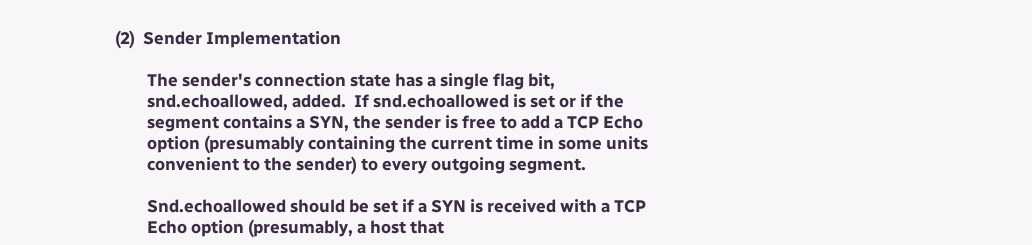(2)  Sender Implementation

        The sender's connection state has a single flag bit,
        snd.echoallowed, added.  If snd.echoallowed is set or if the
        segment contains a SYN, the sender is free to add a TCP Echo
        option (presumably containing the current time in some units
        convenient to the sender) to every outgoing segment.

        Snd.echoallowed should be set if a SYN is received with a TCP
        Echo option (presumably, a host that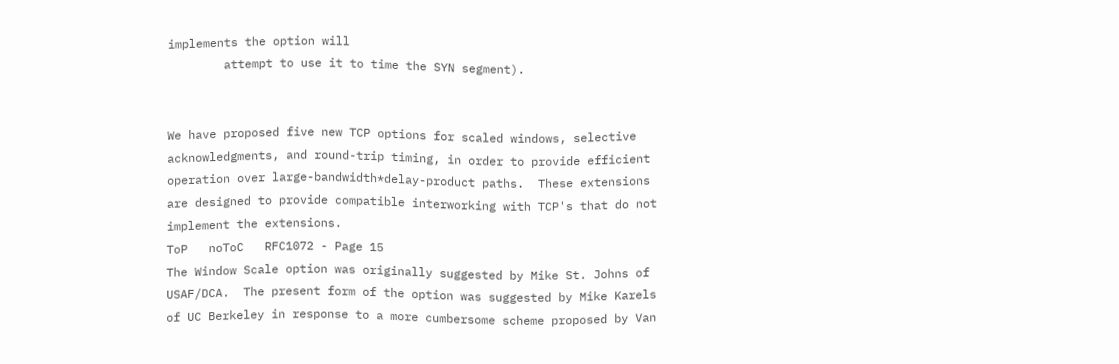implements the option will
        attempt to use it to time the SYN segment).


We have proposed five new TCP options for scaled windows, selective
acknowledgments, and round-trip timing, in order to provide efficient
operation over large-bandwidth*delay-product paths.  These extensions
are designed to provide compatible interworking with TCP's that do not
implement the extensions.
ToP   noToC   RFC1072 - Page 15
The Window Scale option was originally suggested by Mike St. Johns of
USAF/DCA.  The present form of the option was suggested by Mike Karels
of UC Berkeley in response to a more cumbersome scheme proposed by Van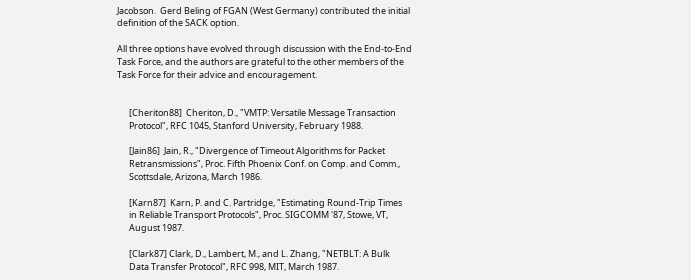Jacobson.  Gerd Beling of FGAN (West Germany) contributed the initial
definition of the SACK option.

All three options have evolved through discussion with the End-to-End
Task Force, and the authors are grateful to the other members of the
Task Force for their advice and encouragement.


      [Cheriton88]  Cheriton, D., "VMTP: Versatile Message Transaction
      Protocol", RFC 1045, Stanford University, February 1988.

      [Jain86]  Jain, R., "Divergence of Timeout Algorithms for Packet
      Retransmissions", Proc. Fifth Phoenix Conf. on Comp. and Comm.,
      Scottsdale, Arizona, March 1986.

      [Karn87]  Karn, P. and C. Partridge, "Estimating Round-Trip Times
      in Reliable Transport Protocols", Proc. SIGCOMM '87, Stowe, VT,
      August 1987.

      [Clark87] Clark, D., Lambert, M., and L. Zhang, "NETBLT: A Bulk
      Data Transfer Protocol", RFC 998, MIT, March 1987.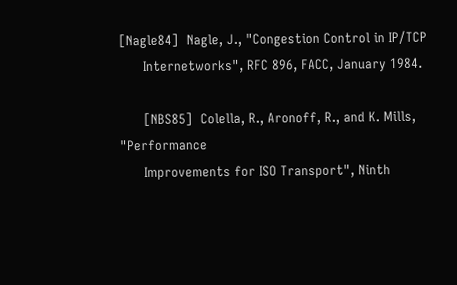[Nagle84]  Nagle, J., "Congestion Control in IP/TCP
      Internetworks", RFC 896, FACC, January 1984.

      [NBS85]  Colella, R., Aronoff, R., and K. Mills, "Performance
      Improvements for ISO Transport", Ninth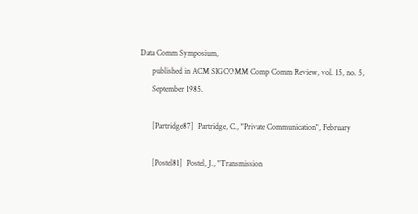Data Comm Symposium,
      published in ACM SIGCOMM Comp Comm Review, vol. 15, no. 5,
      September 1985.

      [Partridge87]  Partridge, C., "Private Communication", February

      [Postel81]  Postel, J., "Transmission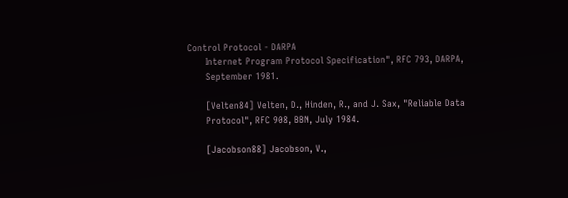Control Protocol - DARPA
      Internet Program Protocol Specification", RFC 793, DARPA,
      September 1981.

      [Velten84] Velten, D., Hinden, R., and J. Sax, "Reliable Data
      Protocol", RFC 908, BBN, July 1984.

      [Jacobson88] Jacobson, V.,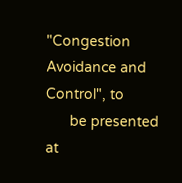"Congestion Avoidance and Control", to
      be presented at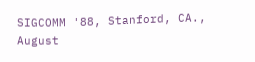SIGCOMM '88, Stanford, CA., August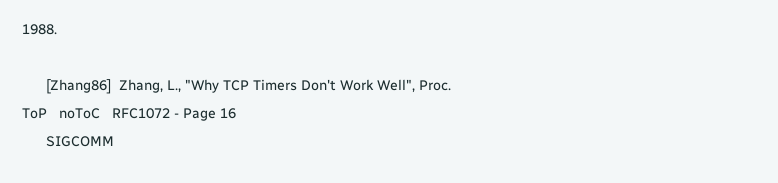1988.

      [Zhang86]  Zhang, L., "Why TCP Timers Don't Work Well", Proc.
ToP   noToC   RFC1072 - Page 16
      SIGCOMM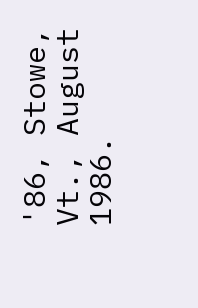'86, Stowe, Vt., August 1986.